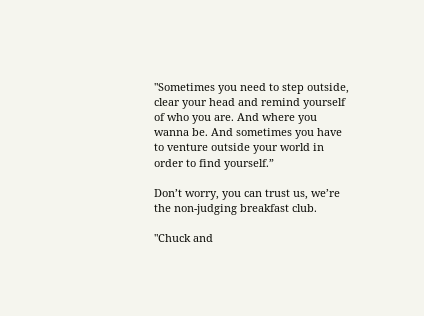"Sometimes you need to step outside, clear your head and remind yourself of who you are. And where you wanna be. And sometimes you have to venture outside your world in order to find yourself.”

Don’t worry, you can trust us, we’re the non-judging breakfast club.

"Chuck and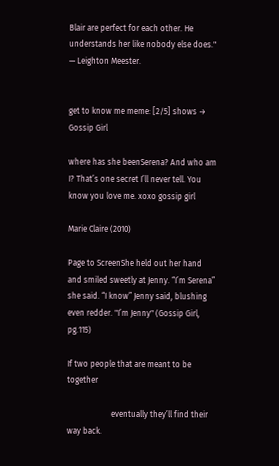Blair are perfect for each other. He understands her like nobody else does." — Leighton Meester.


get to know me meme: [2/5] shows →  Gossip Girl

where has she beenSerena? And who am I? That’s one secret I’ll never tell. You know you love me. xoxo gossip girl

Marie Claire (2010)

Page to ScreenShe held out her hand and smiled sweetly at Jenny. “I’m Serena” she said. “I know” Jenny said, blushing even redder. "I’m Jenny" (Gossip Girl, pg.115)

If two people that are meant to be together

                      eventually they’ll find their way back.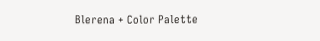Blerena + Color Palette